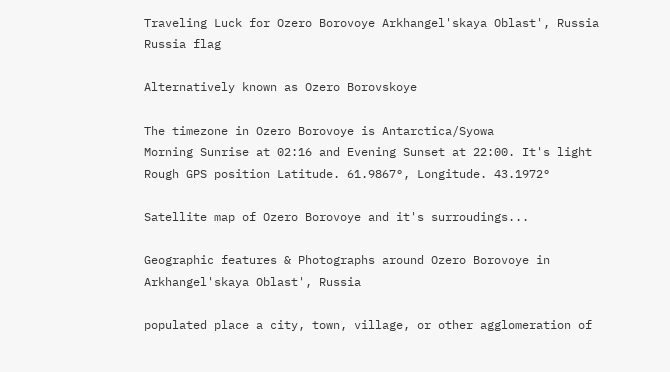Traveling Luck for Ozero Borovoye Arkhangel'skaya Oblast', Russia Russia flag

Alternatively known as Ozero Borovskoye

The timezone in Ozero Borovoye is Antarctica/Syowa
Morning Sunrise at 02:16 and Evening Sunset at 22:00. It's light
Rough GPS position Latitude. 61.9867°, Longitude. 43.1972°

Satellite map of Ozero Borovoye and it's surroudings...

Geographic features & Photographs around Ozero Borovoye in Arkhangel'skaya Oblast', Russia

populated place a city, town, village, or other agglomeration of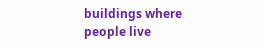buildings where people live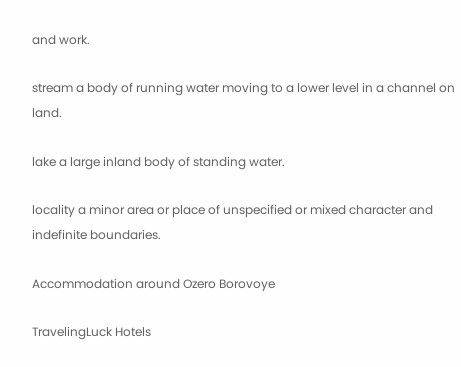and work.

stream a body of running water moving to a lower level in a channel on land.

lake a large inland body of standing water.

locality a minor area or place of unspecified or mixed character and indefinite boundaries.

Accommodation around Ozero Borovoye

TravelingLuck Hotels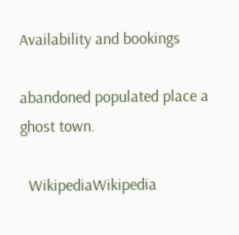Availability and bookings

abandoned populated place a ghost town.

  WikipediaWikipedia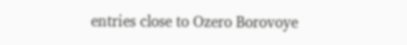entries close to Ozero Borovoye